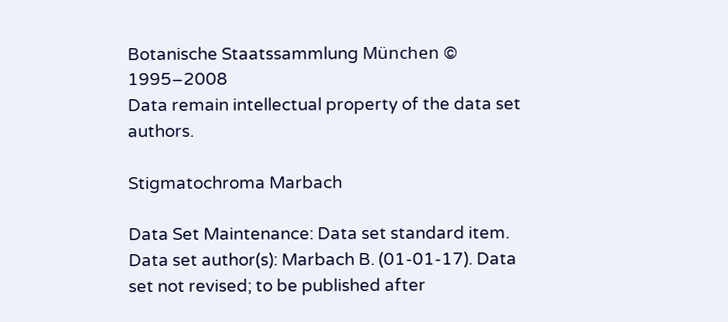Botanische Staatssammlung München © 1995–2008
Data remain intellectual property of the data set authors.

Stigmatochroma Marbach

Data Set Maintenance: Data set standard item. Data set author(s): Marbach B. (01-01-17). Data set not revised; to be published after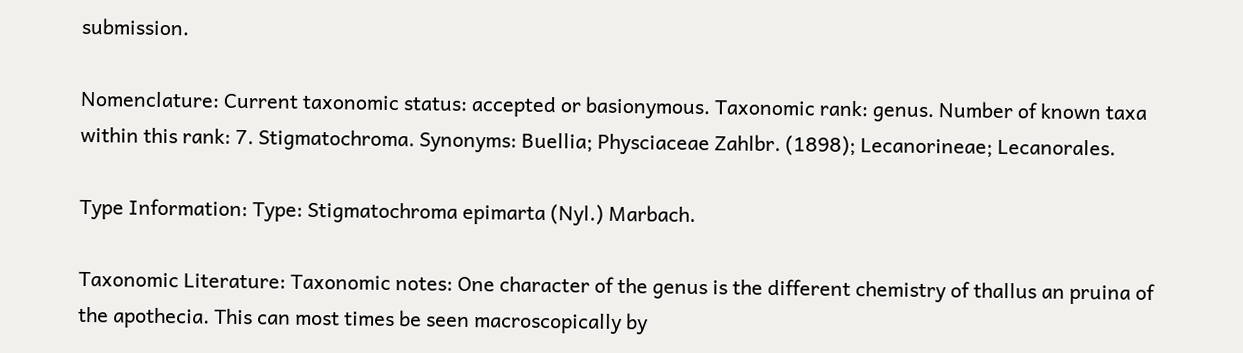submission.

Nomenclature: Current taxonomic status: accepted or basionymous. Taxonomic rank: genus. Number of known taxa within this rank: 7. Stigmatochroma. Synonyms: Buellia; Physciaceae Zahlbr. (1898); Lecanorineae; Lecanorales.

Type Information: Type: Stigmatochroma epimarta (Nyl.) Marbach.

Taxonomic Literature: Taxonomic notes: One character of the genus is the different chemistry of thallus an pruina of the apothecia. This can most times be seen macroscopically by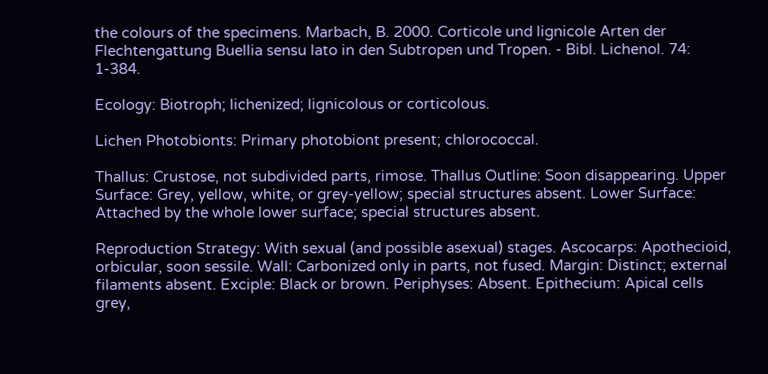the colours of the specimens. Marbach, B. 2000. Corticole und lignicole Arten der Flechtengattung Buellia sensu lato in den Subtropen und Tropen. - Bibl. Lichenol. 74: 1-384.

Ecology: Biotroph; lichenized; lignicolous or corticolous.

Lichen Photobionts: Primary photobiont present; chlorococcal.

Thallus: Crustose, not subdivided parts, rimose. Thallus Outline: Soon disappearing. Upper Surface: Grey, yellow, white, or grey-yellow; special structures absent. Lower Surface: Attached by the whole lower surface; special structures absent.

Reproduction Strategy: With sexual (and possible asexual) stages. Ascocarps: Apothecioid, orbicular, soon sessile. Wall: Carbonized only in parts, not fused. Margin: Distinct; external filaments absent. Exciple: Black or brown. Periphyses: Absent. Epithecium: Apical cells grey,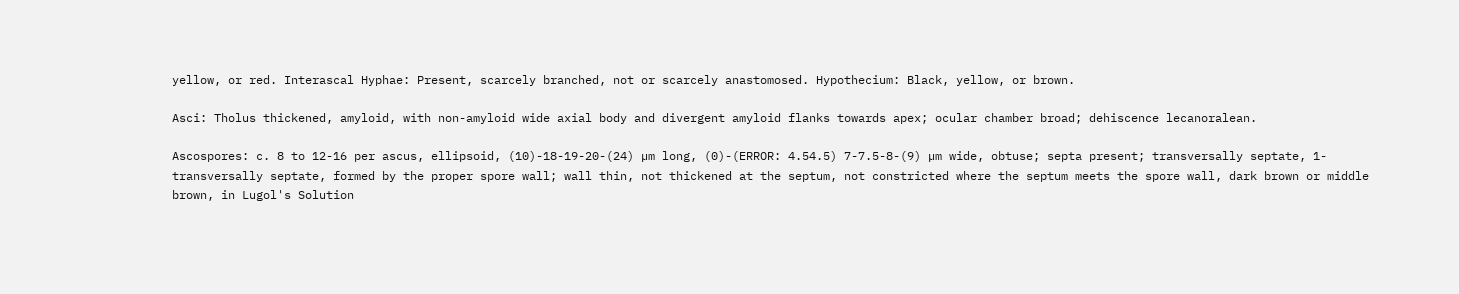yellow, or red. Interascal Hyphae: Present, scarcely branched, not or scarcely anastomosed. Hypothecium: Black, yellow, or brown.

Asci: Tholus thickened, amyloid, with non-amyloid wide axial body and divergent amyloid flanks towards apex; ocular chamber broad; dehiscence lecanoralean.

Ascospores: c. 8 to 12-16 per ascus, ellipsoid, (10)-18-19-20-(24) µm long, (0)-(ERROR: 4.54.5) 7-7.5-8-(9) µm wide, obtuse; septa present; transversally septate, 1-transversally septate, formed by the proper spore wall; wall thin, not thickened at the septum, not constricted where the septum meets the spore wall, dark brown or middle brown, in Lugol's Solution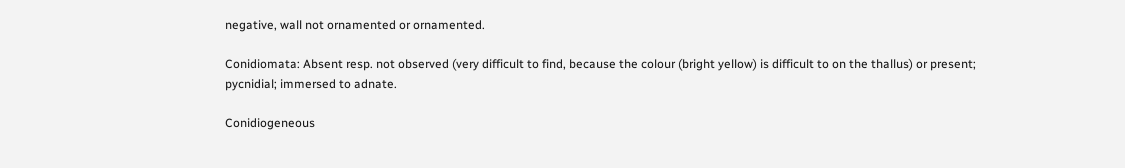negative, wall not ornamented or ornamented.

Conidiomata: Absent resp. not observed (very difficult to find, because the colour (bright yellow) is difficult to on the thallus) or present; pycnidial; immersed to adnate.

Conidiogeneous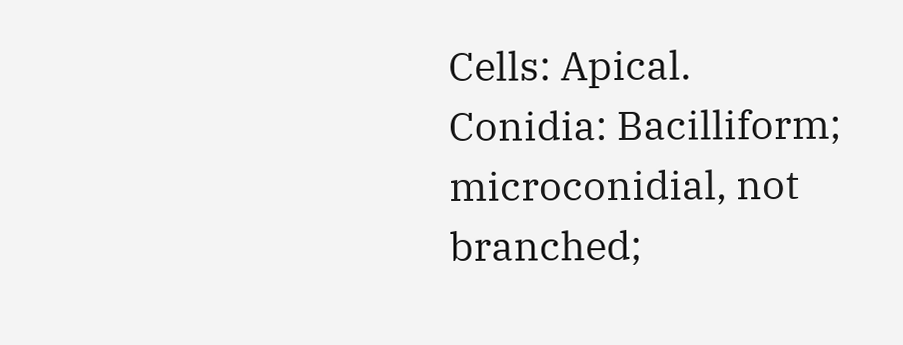Cells: Apical. Conidia: Bacilliform; microconidial, not branched;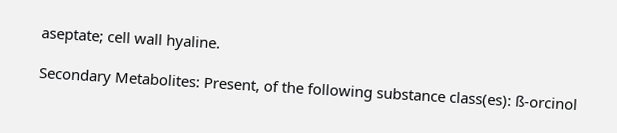aseptate; cell wall hyaline.

Secondary Metabolites: Present, of the following substance class(es): ß-orcinol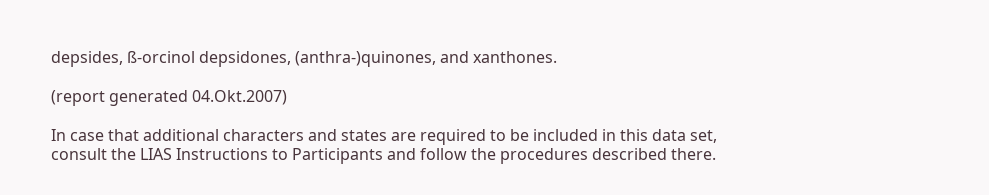depsides, ß-orcinol depsidones, (anthra-)quinones, and xanthones.

(report generated 04.Okt.2007)

In case that additional characters and states are required to be included in this data set, consult the LIAS Instructions to Participants and follow the procedures described there.